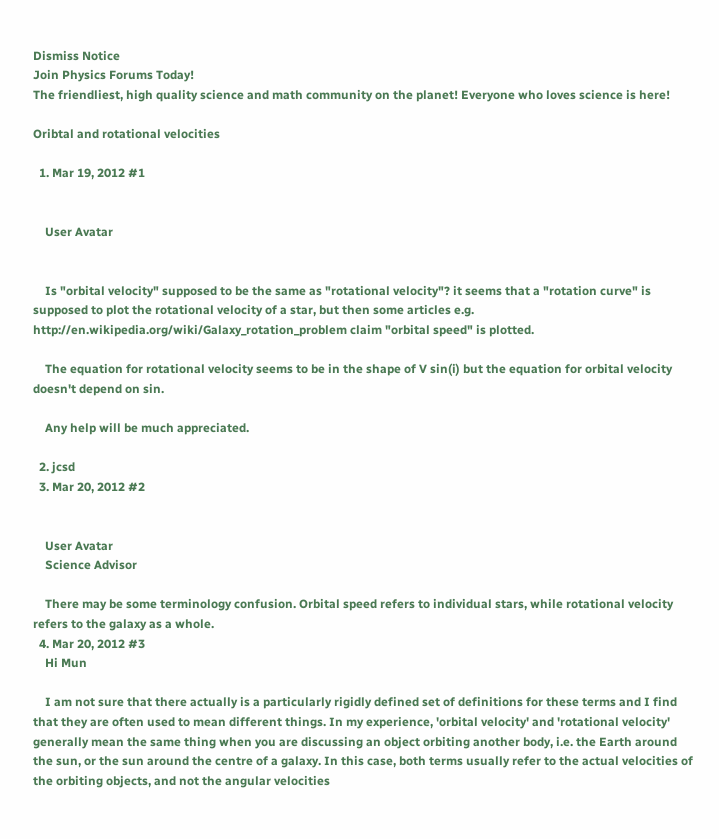Dismiss Notice
Join Physics Forums Today!
The friendliest, high quality science and math community on the planet! Everyone who loves science is here!

Oribtal and rotational velocities

  1. Mar 19, 2012 #1


    User Avatar


    Is "orbital velocity" supposed to be the same as "rotational velocity"? it seems that a "rotation curve" is supposed to plot the rotational velocity of a star, but then some articles e.g. http://en.wikipedia.org/wiki/Galaxy_rotation_problem claim "orbital speed" is plotted.

    The equation for rotational velocity seems to be in the shape of V sin(i) but the equation for orbital velocity doesn't depend on sin.

    Any help will be much appreciated.

  2. jcsd
  3. Mar 20, 2012 #2


    User Avatar
    Science Advisor

    There may be some terminology confusion. Orbital speed refers to individual stars, while rotational velocity refers to the galaxy as a whole.
  4. Mar 20, 2012 #3
    Hi Mun

    I am not sure that there actually is a particularly rigidly defined set of definitions for these terms and I find that they are often used to mean different things. In my experience, 'orbital velocity' and 'rotational velocity' generally mean the same thing when you are discussing an object orbiting another body, i.e. the Earth around the sun, or the sun around the centre of a galaxy. In this case, both terms usually refer to the actual velocities of the orbiting objects, and not the angular velocities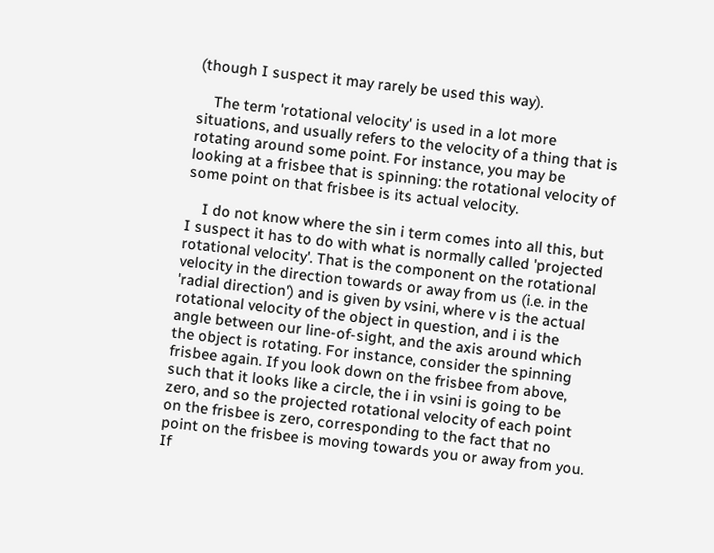(though I suspect it may rarely be used this way).

    The term 'rotational velocity' is used in a lot more situations, and usually refers to the velocity of a thing that is rotating around some point. For instance, you may be looking at a frisbee that is spinning: the rotational velocity of some point on that frisbee is its actual velocity.

    I do not know where the sin i term comes into all this, but I suspect it has to do with what is normally called 'projected rotational velocity'. That is the component on the rotational velocity in the direction towards or away from us (i.e. in the 'radial direction') and is given by vsini, where v is the actual rotational velocity of the object in question, and i is the angle between our line-of-sight, and the axis around which the object is rotating. For instance, consider the spinning frisbee again. If you look down on the frisbee from above, such that it looks like a circle, the i in vsini is going to be zero, and so the projected rotational velocity of each point on the frisbee is zero, corresponding to the fact that no point on the frisbee is moving towards you or away from you. If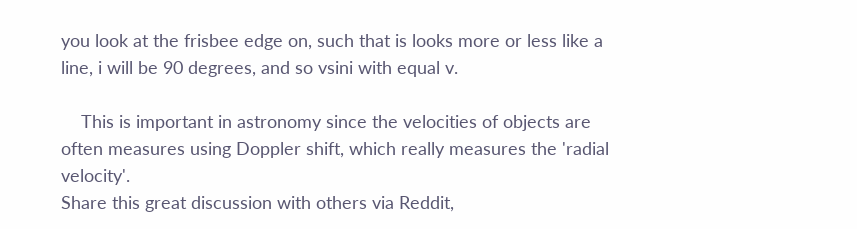you look at the frisbee edge on, such that is looks more or less like a line, i will be 90 degrees, and so vsini with equal v.

    This is important in astronomy since the velocities of objects are often measures using Doppler shift, which really measures the 'radial velocity'.
Share this great discussion with others via Reddit,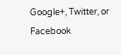Google+, Twitter, or Facebook